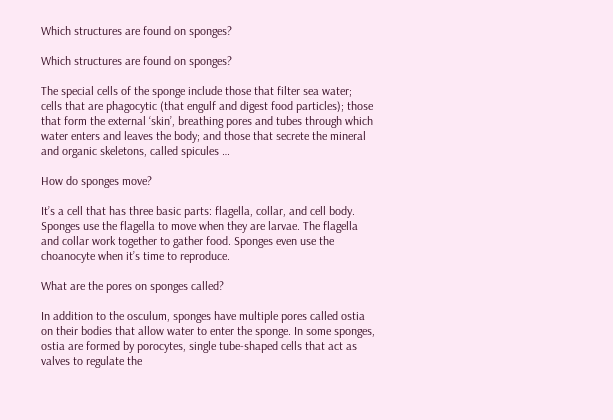Which structures are found on sponges?

Which structures are found on sponges?

The special cells of the sponge include those that filter sea water; cells that are phagocytic (that engulf and digest food particles); those that form the external ‘skin’, breathing pores and tubes through which water enters and leaves the body; and those that secrete the mineral and organic skeletons, called spicules …

How do sponges move?

It’s a cell that has three basic parts: flagella, collar, and cell body. Sponges use the flagella to move when they are larvae. The flagella and collar work together to gather food. Sponges even use the choanocyte when it’s time to reproduce.

What are the pores on sponges called?

In addition to the osculum, sponges have multiple pores called ostia on their bodies that allow water to enter the sponge. In some sponges, ostia are formed by porocytes, single tube-shaped cells that act as valves to regulate the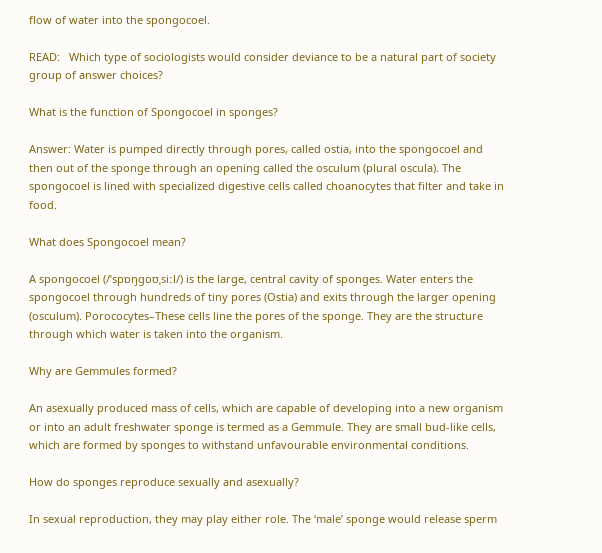flow of water into the spongocoel.

READ:   Which type of sociologists would consider deviance to be a natural part of society group of answer choices?

What is the function of Spongocoel in sponges?

Answer: Water is pumped directly through pores, called ostia, into the spongocoel and then out of the sponge through an opening called the osculum (plural oscula). The spongocoel is lined with specialized digestive cells called choanocytes that filter and take in food.

What does Spongocoel mean?

A spongocoel (/ˈspɒŋɡoʊˌsiːl/) is the large, central cavity of sponges. Water enters the spongocoel through hundreds of tiny pores (Ostia) and exits through the larger opening (osculum). Porococytes–These cells line the pores of the sponge. They are the structure through which water is taken into the organism.

Why are Gemmules formed?

An asexually produced mass of cells, which are capable of developing into a new organism or into an adult freshwater sponge is termed as a Gemmule. They are small bud-like cells, which are formed by sponges to withstand unfavourable environmental conditions.

How do sponges reproduce sexually and asexually?

In sexual reproduction, they may play either role. The ‘male’ sponge would release sperm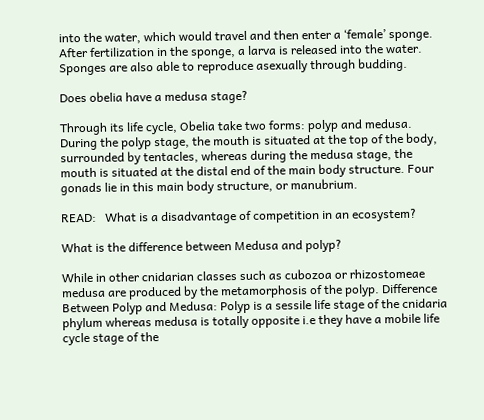into the water, which would travel and then enter a ‘female’ sponge. After fertilization in the sponge, a larva is released into the water. Sponges are also able to reproduce asexually through budding.

Does obelia have a medusa stage?

Through its life cycle, Obelia take two forms: polyp and medusa. During the polyp stage, the mouth is situated at the top of the body, surrounded by tentacles, whereas during the medusa stage, the mouth is situated at the distal end of the main body structure. Four gonads lie in this main body structure, or manubrium.

READ:   What is a disadvantage of competition in an ecosystem?

What is the difference between Medusa and polyp?

While in other cnidarian classes such as cubozoa or rhizostomeae medusa are produced by the metamorphosis of the polyp. Difference Between Polyp and Medusa: Polyp is a sessile life stage of the cnidaria phylum whereas medusa is totally opposite i.e they have a mobile life cycle stage of the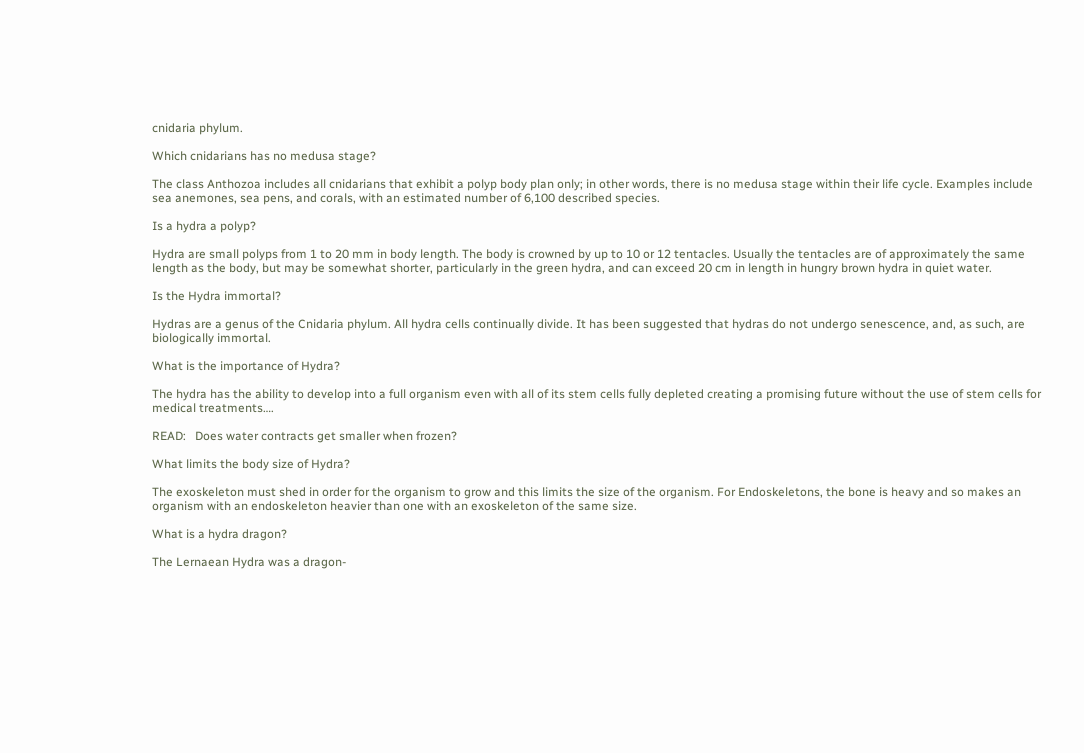cnidaria phylum.

Which cnidarians has no medusa stage?

The class Anthozoa includes all cnidarians that exhibit a polyp body plan only; in other words, there is no medusa stage within their life cycle. Examples include sea anemones, sea pens, and corals, with an estimated number of 6,100 described species.

Is a hydra a polyp?

Hydra are small polyps from 1 to 20 mm in body length. The body is crowned by up to 10 or 12 tentacles. Usually the tentacles are of approximately the same length as the body, but may be somewhat shorter, particularly in the green hydra, and can exceed 20 cm in length in hungry brown hydra in quiet water.

Is the Hydra immortal?

Hydras are a genus of the Cnidaria phylum. All hydra cells continually divide. It has been suggested that hydras do not undergo senescence, and, as such, are biologically immortal.

What is the importance of Hydra?

The hydra has the ability to develop into a full organism even with all of its stem cells fully depleted creating a promising future without the use of stem cells for medical treatments….

READ:   Does water contracts get smaller when frozen?

What limits the body size of Hydra?

The exoskeleton must shed in order for the organism to grow and this limits the size of the organism. For Endoskeletons, the bone is heavy and so makes an organism with an endoskeleton heavier than one with an exoskeleton of the same size.

What is a hydra dragon?

The Lernaean Hydra was a dragon-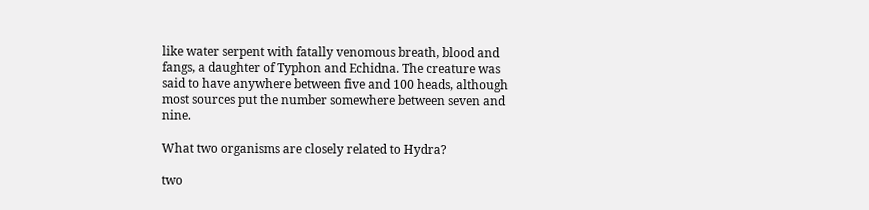like water serpent with fatally venomous breath, blood and fangs, a daughter of Typhon and Echidna. The creature was said to have anywhere between five and 100 heads, although most sources put the number somewhere between seven and nine.

What two organisms are closely related to Hydra?

two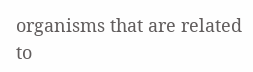organisms that are related to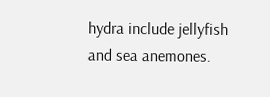hydra include jellyfish and sea anemones.